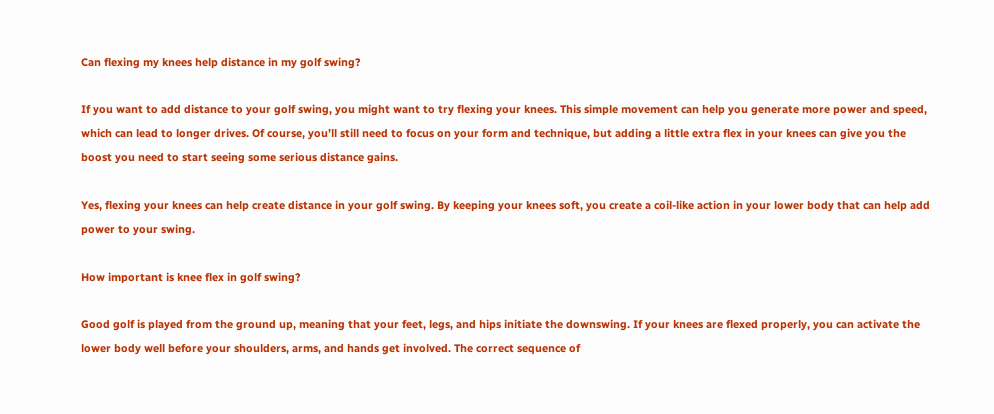Can flexing my knees help distance in my golf swing?

If you want to add distance to your golf swing, you might want to try flexing your knees. This simple movement can help you generate more power and speed, which can lead to longer drives. Of course, you’ll still need to focus on your form and technique, but adding a little extra flex in your knees can give you the boost you need to start seeing some serious distance gains.

Yes, flexing your knees can help create distance in your golf swing. By keeping your knees soft, you create a coil-like action in your lower body that can help add power to your swing.

How important is knee flex in golf swing?

Good golf is played from the ground up, meaning that your feet, legs, and hips initiate the downswing. If your knees are flexed properly, you can activate the lower body well before your shoulders, arms, and hands get involved. The correct sequence of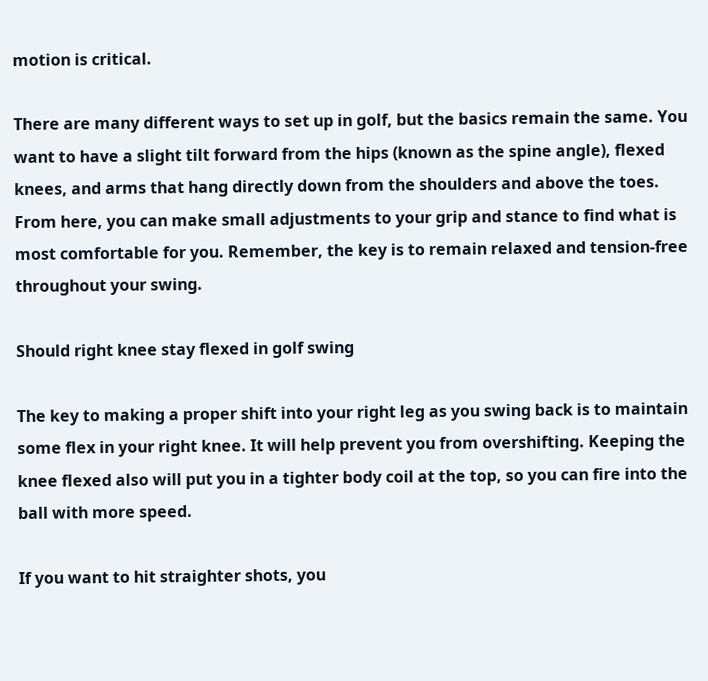motion is critical.

There are many different ways to set up in golf, but the basics remain the same. You want to have a slight tilt forward from the hips (known as the spine angle), flexed knees, and arms that hang directly down from the shoulders and above the toes. From here, you can make small adjustments to your grip and stance to find what is most comfortable for you. Remember, the key is to remain relaxed and tension-free throughout your swing.

Should right knee stay flexed in golf swing

The key to making a proper shift into your right leg as you swing back is to maintain some flex in your right knee. It will help prevent you from overshifting. Keeping the knee flexed also will put you in a tighter body coil at the top, so you can fire into the ball with more speed.

If you want to hit straighter shots, you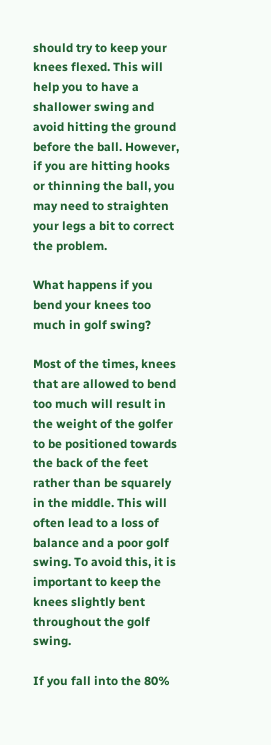should try to keep your knees flexed. This will help you to have a shallower swing and avoid hitting the ground before the ball. However, if you are hitting hooks or thinning the ball, you may need to straighten your legs a bit to correct the problem.

What happens if you bend your knees too much in golf swing?

Most of the times, knees that are allowed to bend too much will result in the weight of the golfer to be positioned towards the back of the feet rather than be squarely in the middle. This will often lead to a loss of balance and a poor golf swing. To avoid this, it is important to keep the knees slightly bent throughout the golf swing.

If you fall into the 80%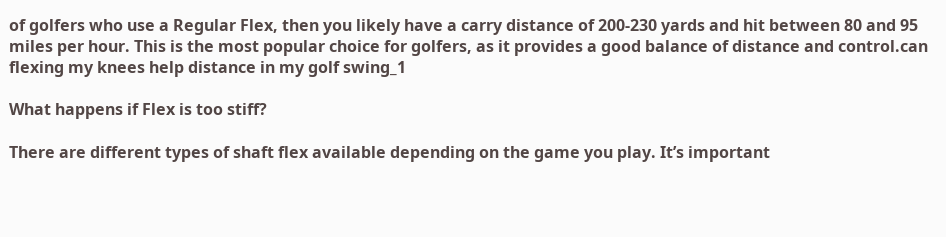of golfers who use a Regular Flex, then you likely have a carry distance of 200-230 yards and hit between 80 and 95 miles per hour. This is the most popular choice for golfers, as it provides a good balance of distance and control.can flexing my knees help distance in my golf swing_1

What happens if Flex is too stiff?

There are different types of shaft flex available depending on the game you play. It’s important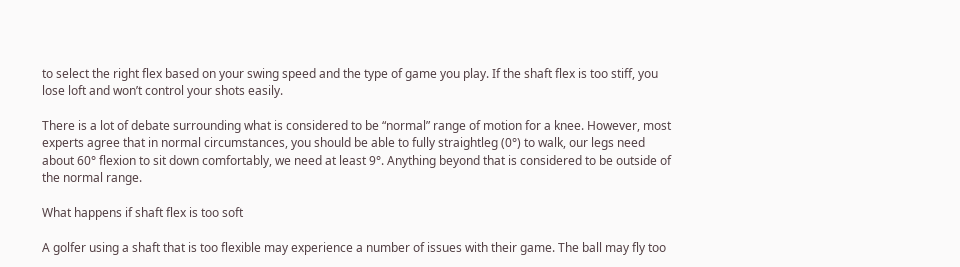to select the right flex based on your swing speed and the type of game you play. If the shaft flex is too stiff, you lose loft and won’t control your shots easily.

There is a lot of debate surrounding what is considered to be “normal” range of motion for a knee. However, most experts agree that in normal circumstances, you should be able to fully straightleg (0°) to walk, our legs need about 60° flexion to sit down comfortably, we need at least 9°. Anything beyond that is considered to be outside of the normal range.

What happens if shaft flex is too soft

A golfer using a shaft that is too flexible may experience a number of issues with their game. The ball may fly too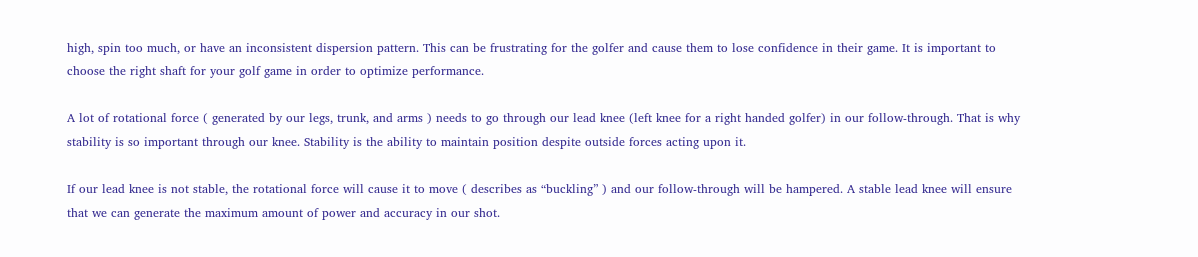high, spin too much, or have an inconsistent dispersion pattern. This can be frustrating for the golfer and cause them to lose confidence in their game. It is important to choose the right shaft for your golf game in order to optimize performance.

A lot of rotational force ( generated by our legs, trunk, and arms ) needs to go through our lead knee (left knee for a right handed golfer) in our follow-through. That is why stability is so important through our knee. Stability is the ability to maintain position despite outside forces acting upon it.

If our lead knee is not stable, the rotational force will cause it to move ( describes as “buckling” ) and our follow-through will be hampered. A stable lead knee will ensure that we can generate the maximum amount of power and accuracy in our shot.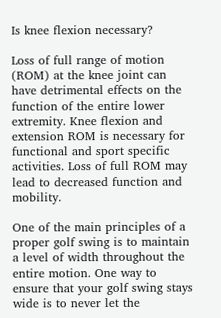Is knee flexion necessary?

Loss of full range of motion (ROM) at the knee joint can have detrimental effects on the function of the entire lower extremity. Knee flexion and extension ROM is necessary for functional and sport specific activities. Loss of full ROM may lead to decreased function and mobility.

One of the main principles of a proper golf swing is to maintain a level of width throughout the entire motion. One way to ensure that your golf swing stays wide is to never let the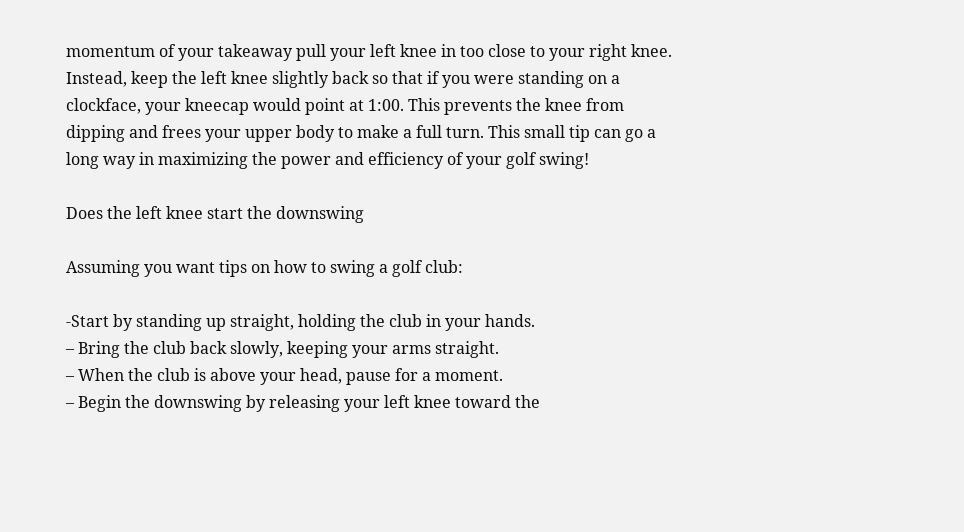momentum of your takeaway pull your left knee in too close to your right knee. Instead, keep the left knee slightly back so that if you were standing on a clockface, your kneecap would point at 1:00. This prevents the knee from dipping and frees your upper body to make a full turn. This small tip can go a long way in maximizing the power and efficiency of your golf swing!

Does the left knee start the downswing

Assuming you want tips on how to swing a golf club:

-Start by standing up straight, holding the club in your hands.
– Bring the club back slowly, keeping your arms straight.
– When the club is above your head, pause for a moment.
– Begin the downswing by releasing your left knee toward the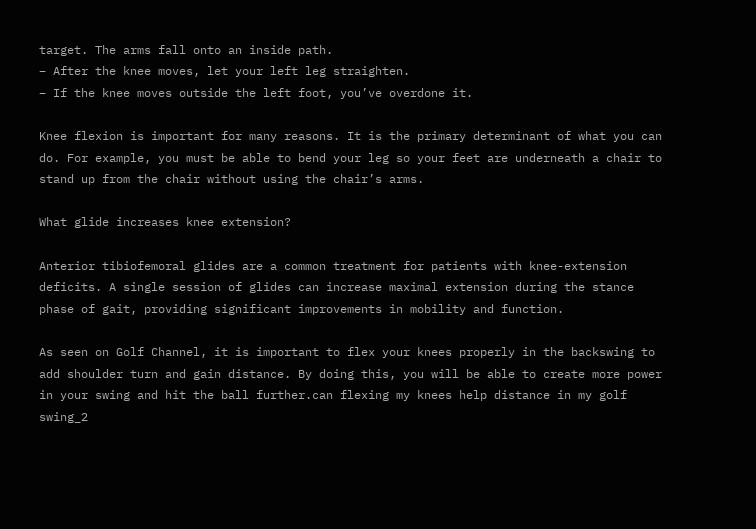target. The arms fall onto an inside path.
– After the knee moves, let your left leg straighten.
– If the knee moves outside the left foot, you’ve overdone it.

Knee flexion is important for many reasons. It is the primary determinant of what you can do. For example, you must be able to bend your leg so your feet are underneath a chair to stand up from the chair without using the chair’s arms.

What glide increases knee extension?

Anterior tibiofemoral glides are a common treatment for patients with knee-extension deficits. A single session of glides can increase maximal extension during the stance phase of gait, providing significant improvements in mobility and function.

As seen on Golf Channel, it is important to flex your knees properly in the backswing to add shoulder turn and gain distance. By doing this, you will be able to create more power in your swing and hit the ball further.can flexing my knees help distance in my golf swing_2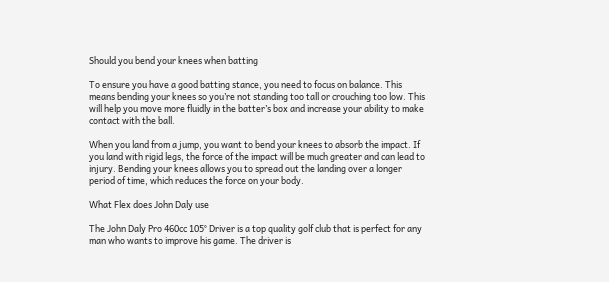Should you bend your knees when batting

To ensure you have a good batting stance, you need to focus on balance. This means bending your knees so you’re not standing too tall or crouching too low. This will help you move more fluidly in the batter’s box and increase your ability to make contact with the ball.

When you land from a jump, you want to bend your knees to absorb the impact. If you land with rigid legs, the force of the impact will be much greater and can lead to injury. Bending your knees allows you to spread out the landing over a longer period of time, which reduces the force on your body.

What Flex does John Daly use

The John Daly Pro 460cc 105° Driver is a top quality golf club that is perfect for any man who wants to improve his game. The driver is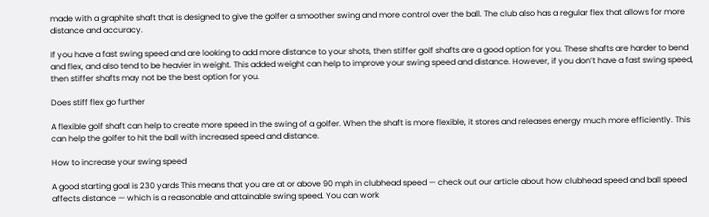made with a graphite shaft that is designed to give the golfer a smoother swing and more control over the ball. The club also has a regular flex that allows for more distance and accuracy.

If you have a fast swing speed and are looking to add more distance to your shots, then stiffer golf shafts are a good option for you. These shafts are harder to bend and flex, and also tend to be heavier in weight. This added weight can help to improve your swing speed and distance. However, if you don’t have a fast swing speed, then stiffer shafts may not be the best option for you.

Does stiff flex go further

A flexible golf shaft can help to create more speed in the swing of a golfer. When the shaft is more flexible, it stores and releases energy much more efficiently. This can help the golfer to hit the ball with increased speed and distance.

How to increase your swing speed

A good starting goal is 230 yards This means that you are at or above 90 mph in clubhead speed — check out our article about how clubhead speed and ball speed affects distance — which is a reasonable and attainable swing speed. You can work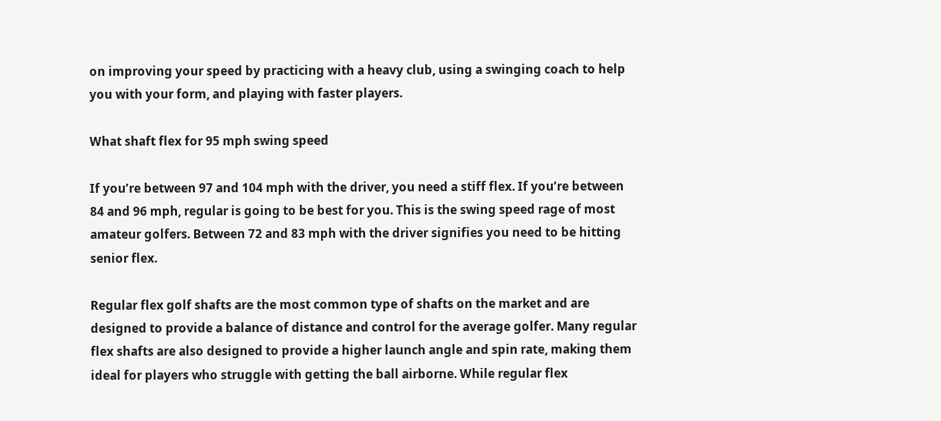on improving your speed by practicing with a heavy club, using a swinging coach to help you with your form, and playing with faster players.

What shaft flex for 95 mph swing speed

If you’re between 97 and 104 mph with the driver, you need a stiff flex. If you’re between 84 and 96 mph, regular is going to be best for you. This is the swing speed rage of most amateur golfers. Between 72 and 83 mph with the driver signifies you need to be hitting senior flex.

Regular flex golf shafts are the most common type of shafts on the market and are designed to provide a balance of distance and control for the average golfer. Many regular flex shafts are also designed to provide a higher launch angle and spin rate, making them ideal for players who struggle with getting the ball airborne. While regular flex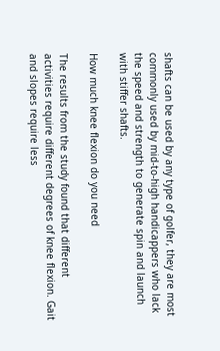shafts can be used by any type of golfer, they are most commonly used by mid-to-high handicappers who lack the speed and strength to generate spin and launch with stiffer shafts.

How much knee flexion do you need

The results from the study found that different activities require different degrees of knee flexion. Gait and slopes require less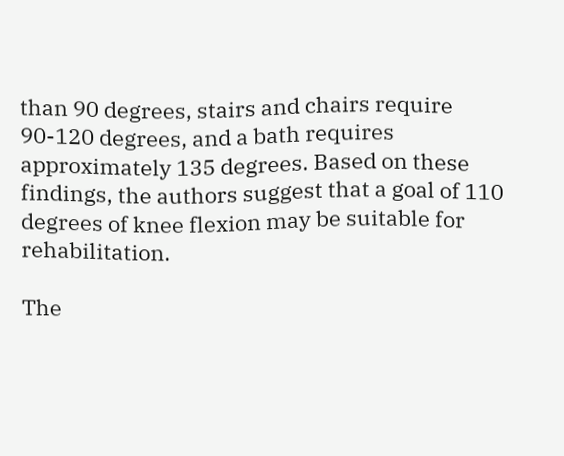than 90 degrees, stairs and chairs require 90-120 degrees, and a bath requires approximately 135 degrees. Based on these findings, the authors suggest that a goal of 110 degrees of knee flexion may be suitable for rehabilitation.

The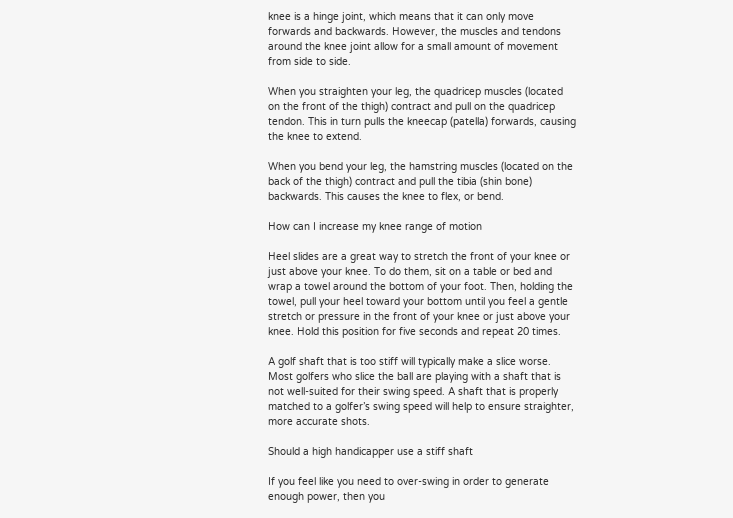knee is a hinge joint, which means that it can only move forwards and backwards. However, the muscles and tendons around the knee joint allow for a small amount of movement from side to side.

When you straighten your leg, the quadricep muscles (located on the front of the thigh) contract and pull on the quadricep tendon. This in turn pulls the kneecap (patella) forwards, causing the knee to extend.

When you bend your leg, the hamstring muscles (located on the back of the thigh) contract and pull the tibia (shin bone) backwards. This causes the knee to flex, or bend.

How can I increase my knee range of motion

Heel slides are a great way to stretch the front of your knee or just above your knee. To do them, sit on a table or bed and wrap a towel around the bottom of your foot. Then, holding the towel, pull your heel toward your bottom until you feel a gentle stretch or pressure in the front of your knee or just above your knee. Hold this position for five seconds and repeat 20 times.

A golf shaft that is too stiff will typically make a slice worse. Most golfers who slice the ball are playing with a shaft that is not well-suited for their swing speed. A shaft that is properly matched to a golfer’s swing speed will help to ensure straighter, more accurate shots.

Should a high handicapper use a stiff shaft

If you feel like you need to over-swing in order to generate enough power, then you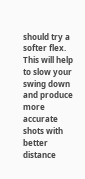should try a softer flex. This will help to slow your swing down and produce more accurate shots with better distance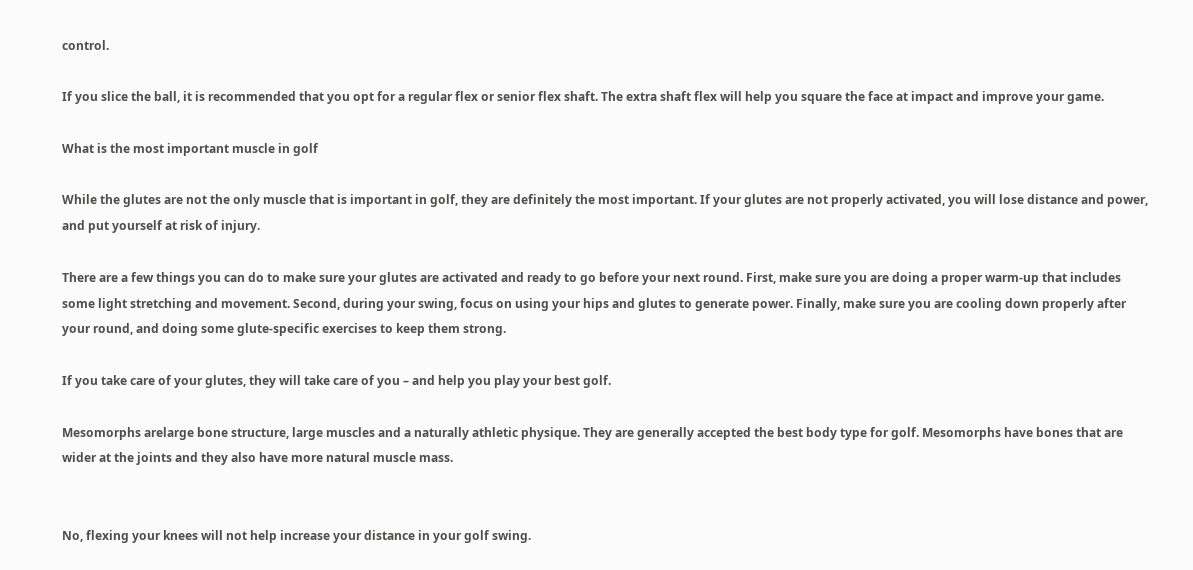control.

If you slice the ball, it is recommended that you opt for a regular flex or senior flex shaft. The extra shaft flex will help you square the face at impact and improve your game.

What is the most important muscle in golf

While the glutes are not the only muscle that is important in golf, they are definitely the most important. If your glutes are not properly activated, you will lose distance and power, and put yourself at risk of injury.

There are a few things you can do to make sure your glutes are activated and ready to go before your next round. First, make sure you are doing a proper warm-up that includes some light stretching and movement. Second, during your swing, focus on using your hips and glutes to generate power. Finally, make sure you are cooling down properly after your round, and doing some glute-specific exercises to keep them strong.

If you take care of your glutes, they will take care of you – and help you play your best golf.

Mesomorphs arelarge bone structure, large muscles and a naturally athletic physique. They are generally accepted the best body type for golf. Mesomorphs have bones that are wider at the joints and they also have more natural muscle mass.


No, flexing your knees will not help increase your distance in your golf swing.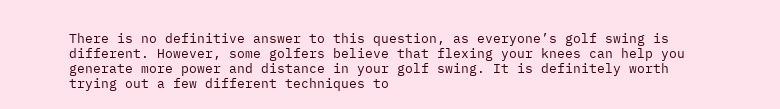There is no definitive answer to this question, as everyone’s golf swing is different. However, some golfers believe that flexing your knees can help you generate more power and distance in your golf swing. It is definitely worth trying out a few different techniques to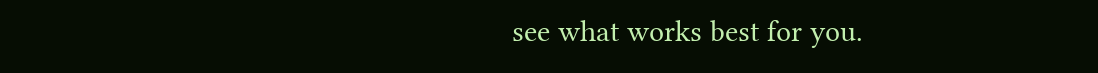see what works best for you.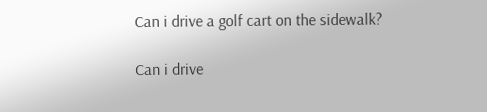Can i drive a golf cart on the sidewalk?

Can i drive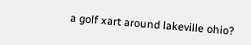a golf xart around lakeville ohio?